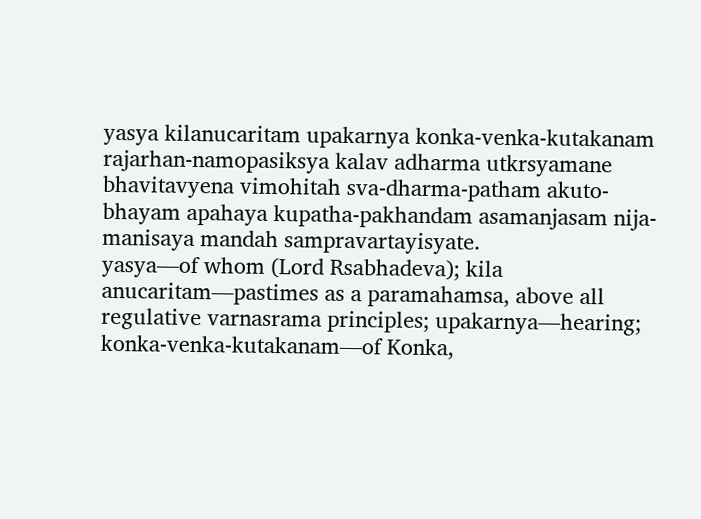yasya kilanucaritam upakarnya konka-venka-kutakanam rajarhan-namopasiksya kalav adharma utkrsyamane bhavitavyena vimohitah sva-dharma-patham akuto-bhayam apahaya kupatha-pakhandam asamanjasam nija-manisaya mandah sampravartayisyate.
yasya—of whom (Lord Rsabhadeva); kila anucaritam—pastimes as a paramahamsa, above all regulative varnasrama principles; upakarnya—hearing; konka-venka-kutakanam—of Konka,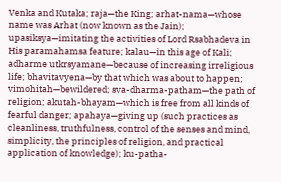Venka and Kutaka; raja—the King; arhat-nama—whose name was Arhat (now known as the Jain); upasiksya—imitating the activities of Lord Rsabhadeva in His paramahamsa feature; kalau—in this age of Kali; adharme utkrsyamane—because of increasing irreligious life; bhavitavyena—by that which was about to happen; vimohitah—bewildered; sva-dharma-patham—the path of religion; akutah-bhayam—which is free from all kinds of fearful danger; apahaya—giving up (such practices as cleanliness, truthfulness, control of the senses and mind, simplicity, the principles of religion, and practical application of knowledge); ku-patha-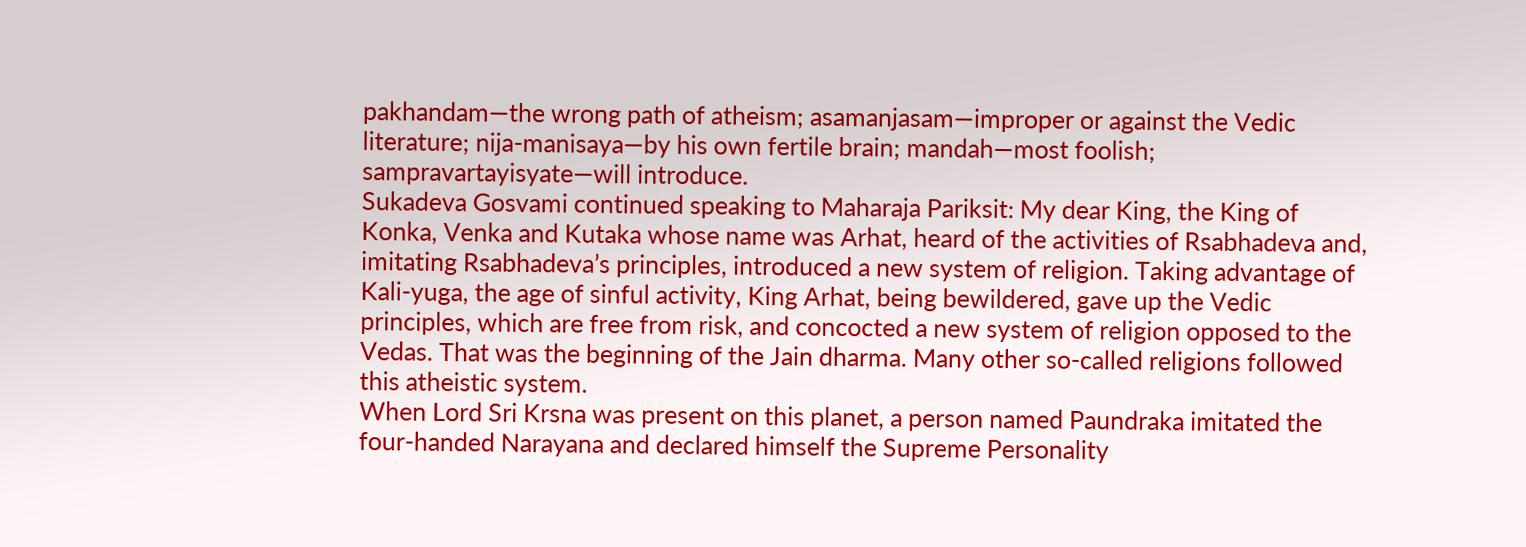pakhandam—the wrong path of atheism; asamanjasam—improper or against the Vedic literature; nija-manisaya—by his own fertile brain; mandah—most foolish; sampravartayisyate—will introduce.
Sukadeva Gosvami continued speaking to Maharaja Pariksit: My dear King, the King of Konka, Venka and Kutaka whose name was Arhat, heard of the activities of Rsabhadeva and, imitating Rsabhadeva’s principles, introduced a new system of religion. Taking advantage of Kali-yuga, the age of sinful activity, King Arhat, being bewildered, gave up the Vedic principles, which are free from risk, and concocted a new system of religion opposed to the Vedas. That was the beginning of the Jain dharma. Many other so-called religions followed this atheistic system.
When Lord Sri Krsna was present on this planet, a person named Paundraka imitated the four-handed Narayana and declared himself the Supreme Personality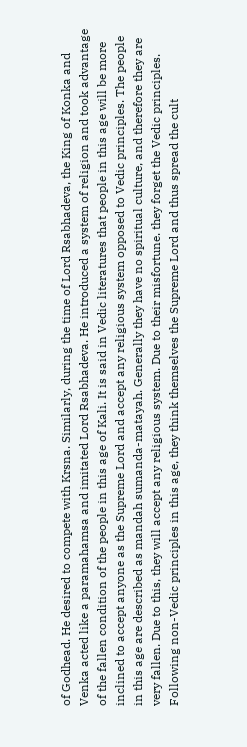of Godhead. He desired to compete with Krsna. Similarly, during the time of Lord Rsabhadeva, the King of Konka and Venka acted like a paramahamsa and imitated Lord Rsabhadeva. He introduced a system of religion and took advantage of the fallen condition of the people in this age of Kali. It is said in Vedic literatures that people in this age will be more inclined to accept anyone as the Supreme Lord and accept any religious system opposed to Vedic principles. The people in this age are described as mandah sumanda-matayah. Generally they have no spiritual culture, and therefore they are very fallen. Due to this, they will accept any religious system. Due to their misfortune. they forget the Vedic principles. Following non-Vedic principles in this age, they think themselves the Supreme Lord and thus spread the cult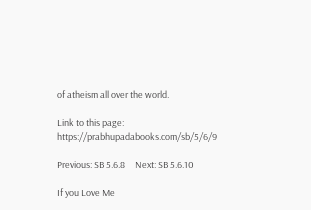of atheism all over the world.

Link to this page: https://prabhupadabooks.com/sb/5/6/9

Previous: SB 5.6.8     Next: SB 5.6.10

If you Love Me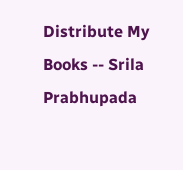Distribute My Books -- Srila Prabhupada